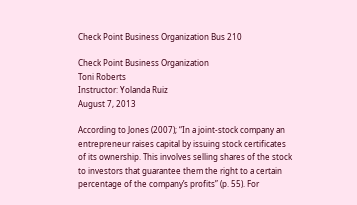Check Point Business Organization Bus 210

Check Point Business Organization
Toni Roberts
Instructor: Yolanda Ruiz
August 7, 2013

According to Jones (2007); “In a joint-stock company an entrepreneur raises capital by issuing stock certificates of its ownership. This involves selling shares of the stock to investors that guarantee them the right to a certain percentage of the company’s profits” (p. 55). For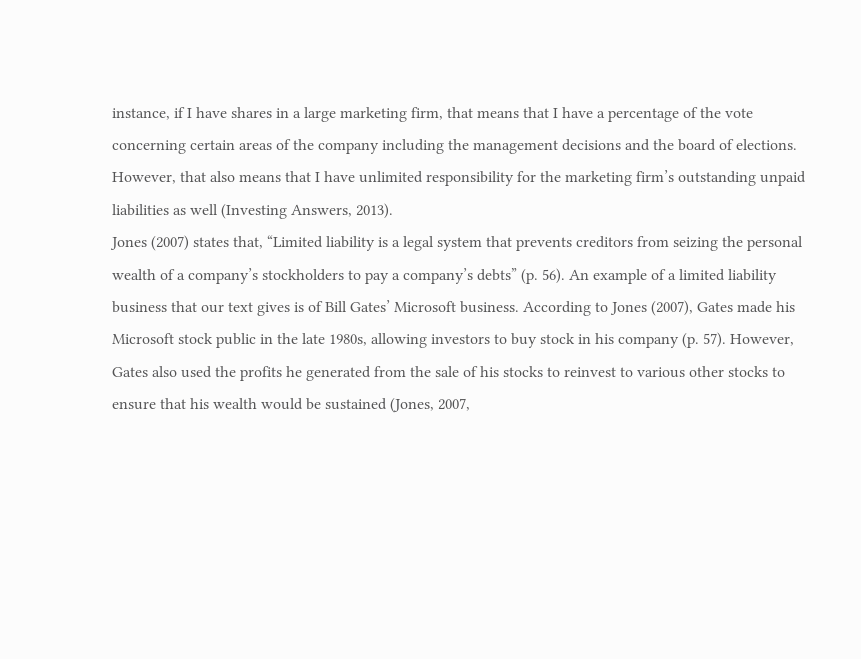instance, if I have shares in a large marketing firm, that means that I have a percentage of the vote concerning certain areas of the company including the management decisions and the board of elections. However, that also means that I have unlimited responsibility for the marketing firm’s outstanding unpaid liabilities as well (Investing Answers, 2013).
Jones (2007) states that, “Limited liability is a legal system that prevents creditors from seizing the personal wealth of a company’s stockholders to pay a company’s debts” (p. 56). An example of a limited liability business that our text gives is of Bill Gates’ Microsoft business. According to Jones (2007), Gates made his Microsoft stock public in the late 1980s, allowing investors to buy stock in his company (p. 57). However, Gates also used the profits he generated from the sale of his stocks to reinvest to various other stocks to ensure that his wealth would be sustained (Jones, 2007,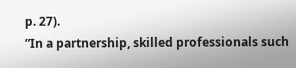p. 27).
”In a partnership, skilled professionals such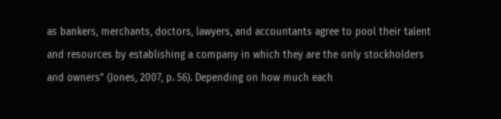as bankers, merchants, doctors, lawyers, and accountants agree to pool their talent and resources by establishing a company in which they are the only stockholders and owners” (Jones, 2007, p. 56). Depending on how much each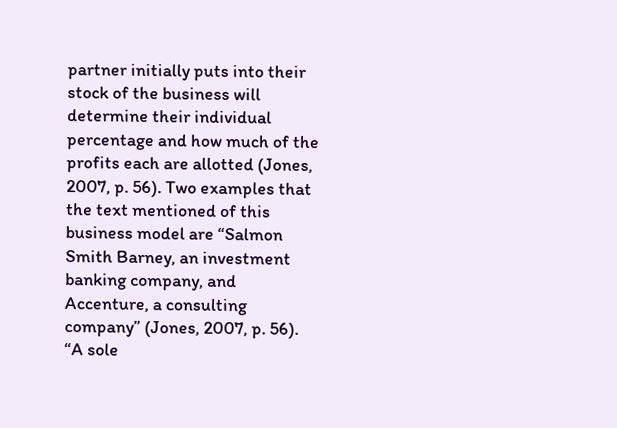partner initially puts into their stock of the business will determine their individual percentage and how much of the profits each are allotted (Jones, 2007, p. 56). Two examples that the text mentioned of this business model are “Salmon Smith Barney, an investment banking company, and Accenture, a consulting company” (Jones, 2007, p. 56).
“A sole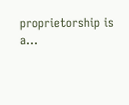proprietorship is a...